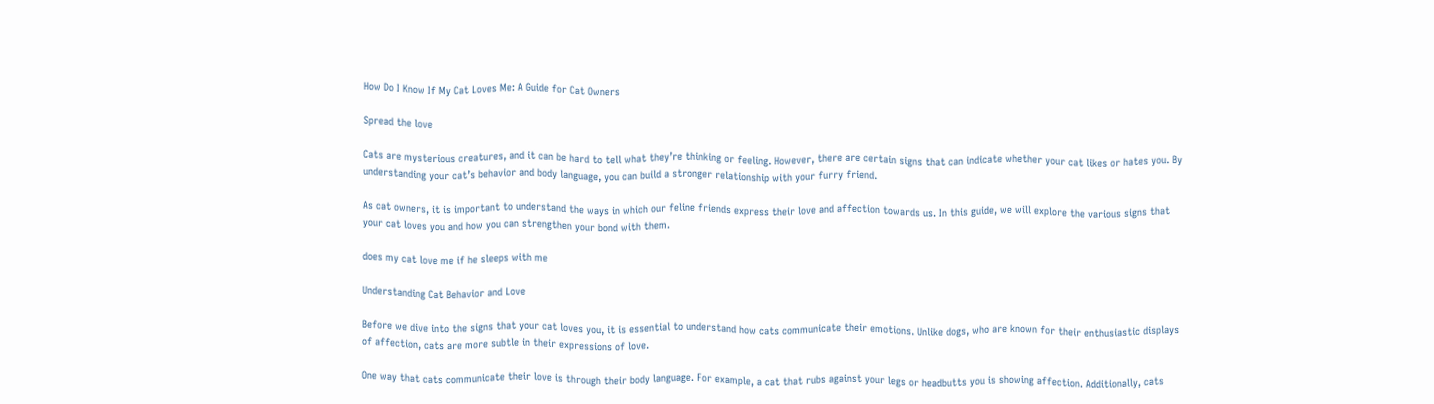How Do I Know If My Cat Loves Me: A Guide for Cat Owners

Spread the love

Cats are mysterious creatures, and it can be hard to tell what they’re thinking or feeling. However, there are certain signs that can indicate whether your cat likes or hates you. By understanding your cat’s behavior and body language, you can build a stronger relationship with your furry friend.

As cat owners, it is important to understand the ways in which our feline friends express their love and affection towards us. In this guide, we will explore the various signs that your cat loves you and how you can strengthen your bond with them.

does my cat love me if he sleeps with me

Understanding Cat Behavior and Love

Before we dive into the signs that your cat loves you, it is essential to understand how cats communicate their emotions. Unlike dogs, who are known for their enthusiastic displays of affection, cats are more subtle in their expressions of love.

One way that cats communicate their love is through their body language. For example, a cat that rubs against your legs or headbutts you is showing affection. Additionally, cats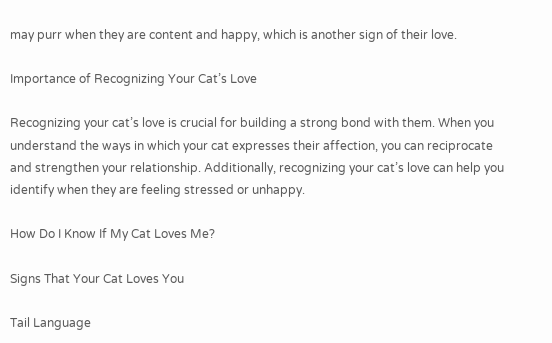may purr when they are content and happy, which is another sign of their love.

Importance of Recognizing Your Cat’s Love

Recognizing your cat’s love is crucial for building a strong bond with them. When you understand the ways in which your cat expresses their affection, you can reciprocate and strengthen your relationship. Additionally, recognizing your cat’s love can help you identify when they are feeling stressed or unhappy.

How Do I Know If My Cat Loves Me?

Signs That Your Cat Loves You

Tail Language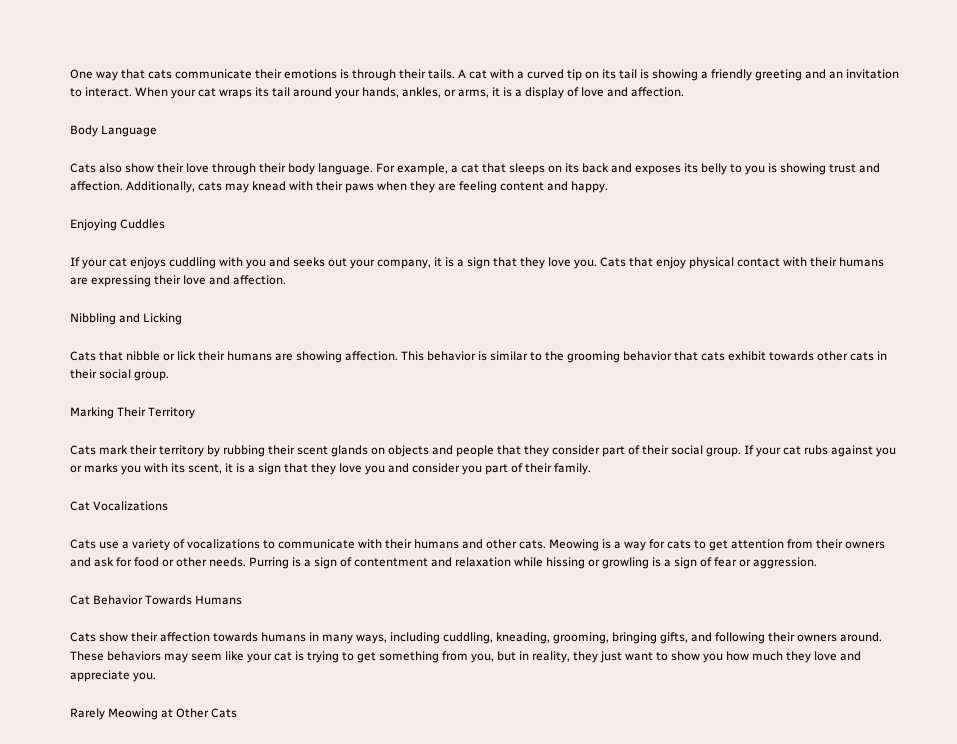One way that cats communicate their emotions is through their tails. A cat with a curved tip on its tail is showing a friendly greeting and an invitation to interact. When your cat wraps its tail around your hands, ankles, or arms, it is a display of love and affection.

Body Language

Cats also show their love through their body language. For example, a cat that sleeps on its back and exposes its belly to you is showing trust and affection. Additionally, cats may knead with their paws when they are feeling content and happy.

Enjoying Cuddles

If your cat enjoys cuddling with you and seeks out your company, it is a sign that they love you. Cats that enjoy physical contact with their humans are expressing their love and affection.

Nibbling and Licking

Cats that nibble or lick their humans are showing affection. This behavior is similar to the grooming behavior that cats exhibit towards other cats in their social group.

Marking Their Territory

Cats mark their territory by rubbing their scent glands on objects and people that they consider part of their social group. If your cat rubs against you or marks you with its scent, it is a sign that they love you and consider you part of their family.

Cat Vocalizations

Cats use a variety of vocalizations to communicate with their humans and other cats. Meowing is a way for cats to get attention from their owners and ask for food or other needs. Purring is a sign of contentment and relaxation while hissing or growling is a sign of fear or aggression.

Cat Behavior Towards Humans

Cats show their affection towards humans in many ways, including cuddling, kneading, grooming, bringing gifts, and following their owners around. These behaviors may seem like your cat is trying to get something from you, but in reality, they just want to show you how much they love and appreciate you.

Rarely Meowing at Other Cats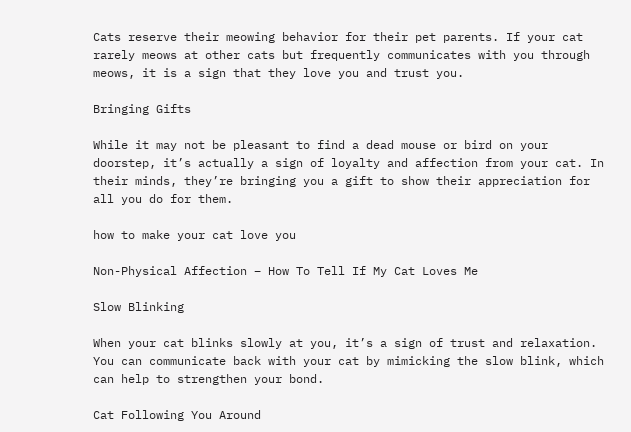Cats reserve their meowing behavior for their pet parents. If your cat rarely meows at other cats but frequently communicates with you through meows, it is a sign that they love you and trust you.

Bringing Gifts

While it may not be pleasant to find a dead mouse or bird on your doorstep, it’s actually a sign of loyalty and affection from your cat. In their minds, they’re bringing you a gift to show their appreciation for all you do for them.

how to make your cat love you

Non-Physical Affection – How To Tell If My Cat Loves Me

Slow Blinking

When your cat blinks slowly at you, it’s a sign of trust and relaxation. You can communicate back with your cat by mimicking the slow blink, which can help to strengthen your bond.

Cat Following You Around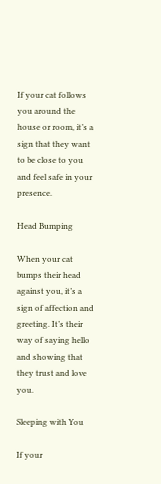If your cat follows you around the house or room, it’s a sign that they want to be close to you and feel safe in your presence.

Head Bumping

When your cat bumps their head against you, it’s a sign of affection and greeting. It’s their way of saying hello and showing that they trust and love you.

Sleeping with You

If your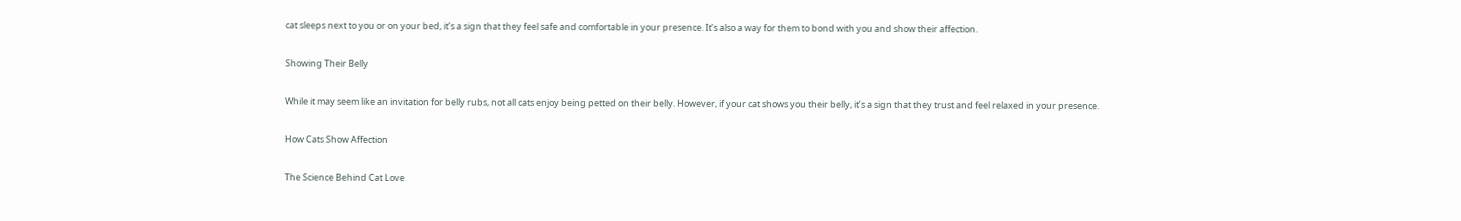cat sleeps next to you or on your bed, it’s a sign that they feel safe and comfortable in your presence. It’s also a way for them to bond with you and show their affection.

Showing Their Belly

While it may seem like an invitation for belly rubs, not all cats enjoy being petted on their belly. However, if your cat shows you their belly, it’s a sign that they trust and feel relaxed in your presence.

How Cats Show Affection

The Science Behind Cat Love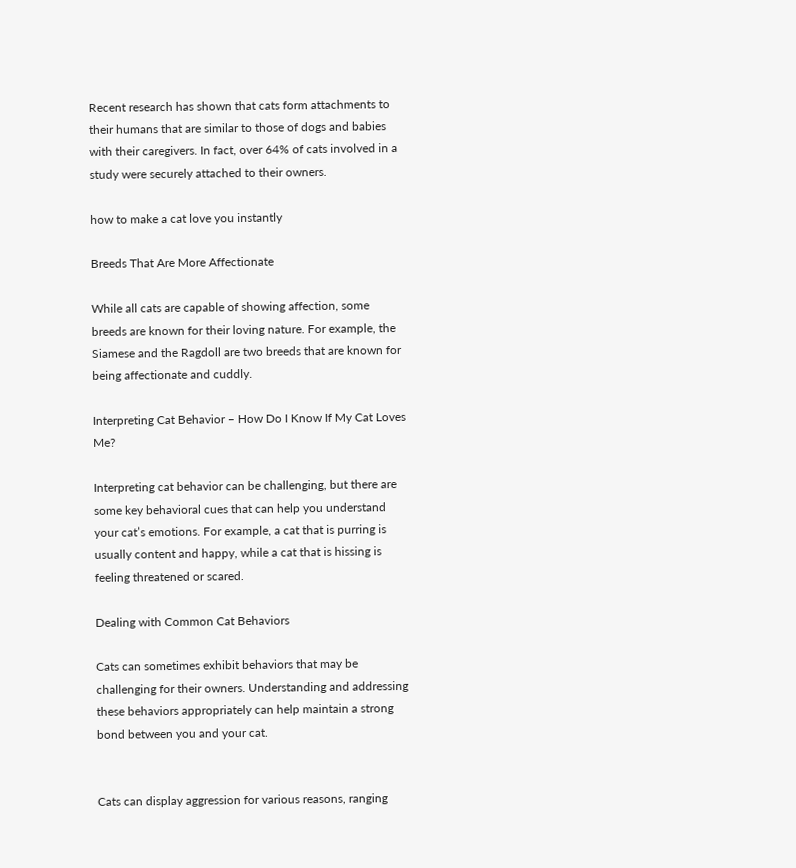Recent research has shown that cats form attachments to their humans that are similar to those of dogs and babies with their caregivers. In fact, over 64% of cats involved in a study were securely attached to their owners.

how to make a cat love you instantly

Breeds That Are More Affectionate

While all cats are capable of showing affection, some breeds are known for their loving nature. For example, the Siamese and the Ragdoll are two breeds that are known for being affectionate and cuddly.

Interpreting Cat Behavior – How Do I Know If My Cat Loves Me?

Interpreting cat behavior can be challenging, but there are some key behavioral cues that can help you understand your cat’s emotions. For example, a cat that is purring is usually content and happy, while a cat that is hissing is feeling threatened or scared.

Dealing with Common Cat Behaviors

Cats can sometimes exhibit behaviors that may be challenging for their owners. Understanding and addressing these behaviors appropriately can help maintain a strong bond between you and your cat.


Cats can display aggression for various reasons, ranging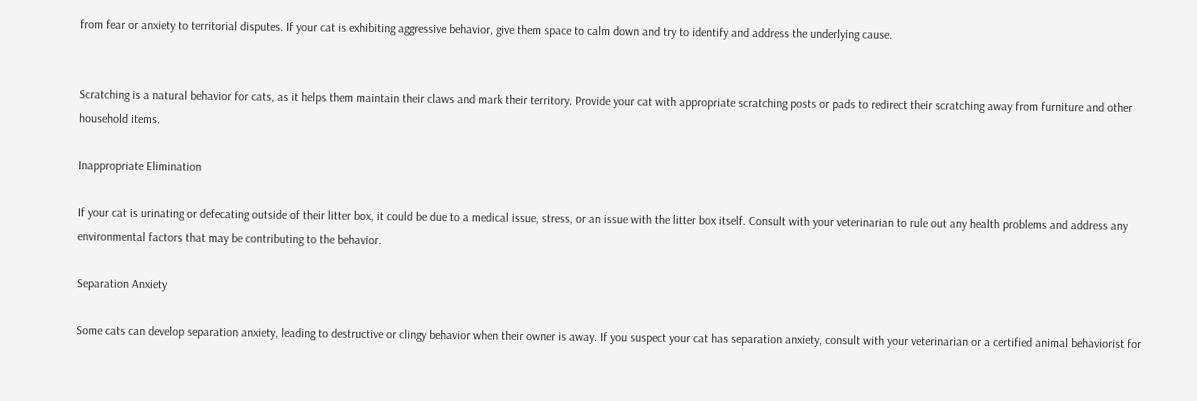from fear or anxiety to territorial disputes. If your cat is exhibiting aggressive behavior, give them space to calm down and try to identify and address the underlying cause.


Scratching is a natural behavior for cats, as it helps them maintain their claws and mark their territory. Provide your cat with appropriate scratching posts or pads to redirect their scratching away from furniture and other household items.

Inappropriate Elimination

If your cat is urinating or defecating outside of their litter box, it could be due to a medical issue, stress, or an issue with the litter box itself. Consult with your veterinarian to rule out any health problems and address any environmental factors that may be contributing to the behavior.

Separation Anxiety

Some cats can develop separation anxiety, leading to destructive or clingy behavior when their owner is away. If you suspect your cat has separation anxiety, consult with your veterinarian or a certified animal behaviorist for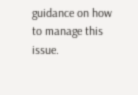guidance on how to manage this issue.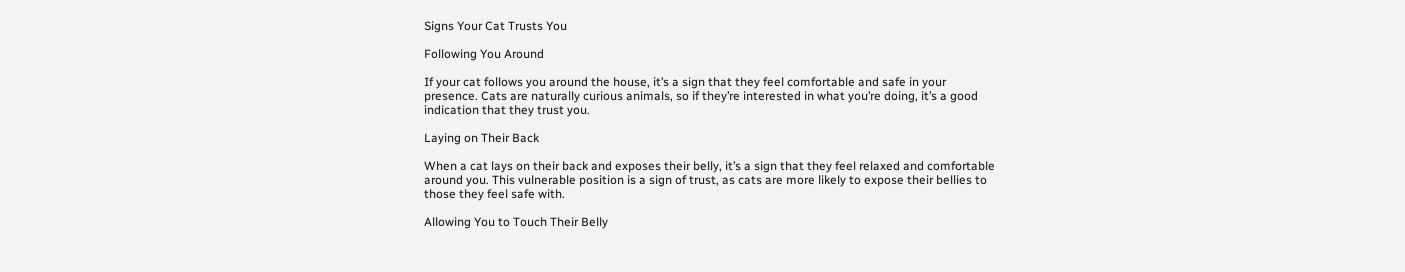Signs Your Cat Trusts You

Following You Around

If your cat follows you around the house, it’s a sign that they feel comfortable and safe in your presence. Cats are naturally curious animals, so if they’re interested in what you’re doing, it’s a good indication that they trust you.

Laying on Their Back

When a cat lays on their back and exposes their belly, it’s a sign that they feel relaxed and comfortable around you. This vulnerable position is a sign of trust, as cats are more likely to expose their bellies to those they feel safe with.

Allowing You to Touch Their Belly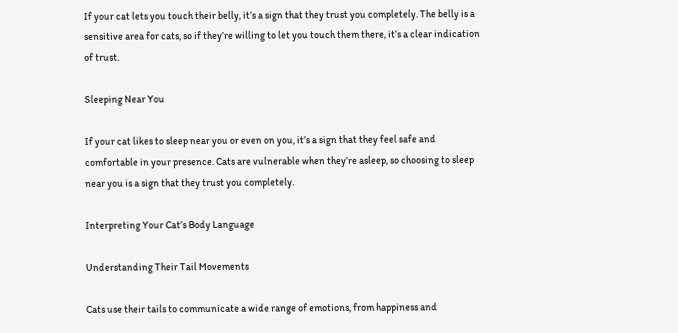If your cat lets you touch their belly, it’s a sign that they trust you completely. The belly is a sensitive area for cats, so if they’re willing to let you touch them there, it’s a clear indication of trust.

Sleeping Near You

If your cat likes to sleep near you or even on you, it’s a sign that they feel safe and comfortable in your presence. Cats are vulnerable when they’re asleep, so choosing to sleep near you is a sign that they trust you completely.

Interpreting Your Cat’s Body Language

Understanding Their Tail Movements

Cats use their tails to communicate a wide range of emotions, from happiness and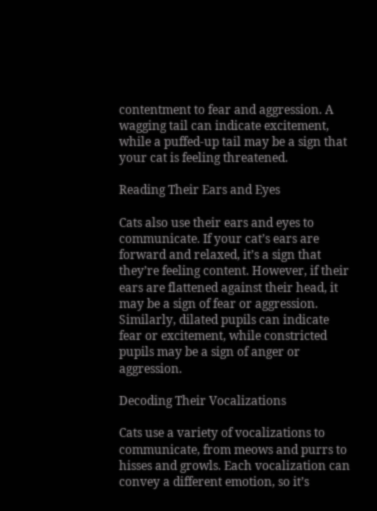contentment to fear and aggression. A wagging tail can indicate excitement, while a puffed-up tail may be a sign that your cat is feeling threatened.

Reading Their Ears and Eyes

Cats also use their ears and eyes to communicate. If your cat’s ears are forward and relaxed, it’s a sign that they’re feeling content. However, if their ears are flattened against their head, it may be a sign of fear or aggression. Similarly, dilated pupils can indicate fear or excitement, while constricted pupils may be a sign of anger or aggression.

Decoding Their Vocalizations

Cats use a variety of vocalizations to communicate, from meows and purrs to hisses and growls. Each vocalization can convey a different emotion, so it’s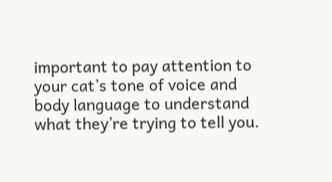important to pay attention to your cat’s tone of voice and body language to understand what they’re trying to tell you.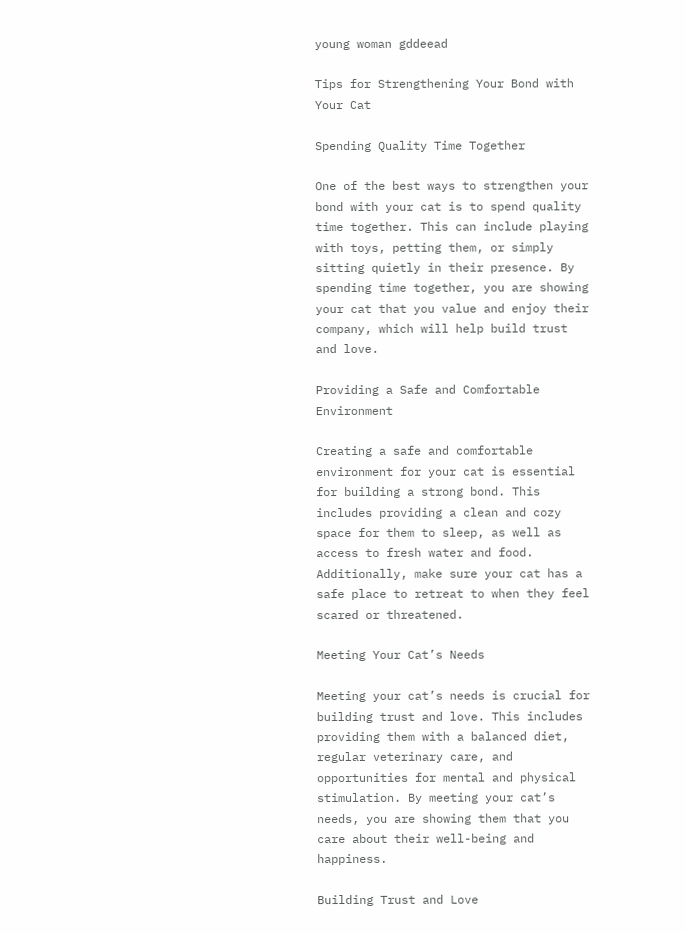young woman gddeead

Tips for Strengthening Your Bond with Your Cat

Spending Quality Time Together

One of the best ways to strengthen your bond with your cat is to spend quality time together. This can include playing with toys, petting them, or simply sitting quietly in their presence. By spending time together, you are showing your cat that you value and enjoy their company, which will help build trust and love.

Providing a Safe and Comfortable Environment

Creating a safe and comfortable environment for your cat is essential for building a strong bond. This includes providing a clean and cozy space for them to sleep, as well as access to fresh water and food. Additionally, make sure your cat has a safe place to retreat to when they feel scared or threatened.

Meeting Your Cat’s Needs

Meeting your cat’s needs is crucial for building trust and love. This includes providing them with a balanced diet, regular veterinary care, and opportunities for mental and physical stimulation. By meeting your cat’s needs, you are showing them that you care about their well-being and happiness.

Building Trust and Love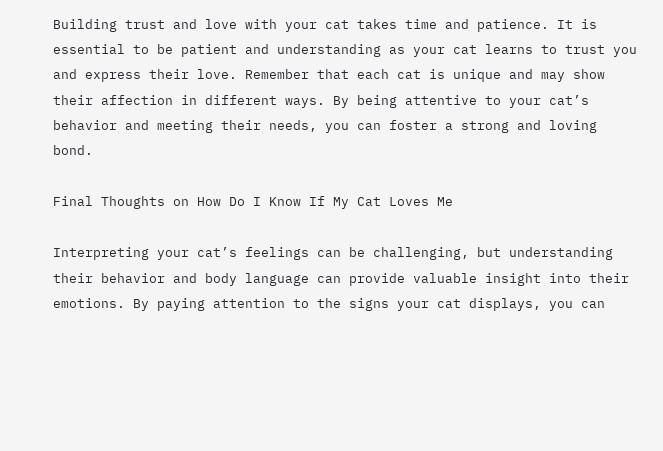Building trust and love with your cat takes time and patience. It is essential to be patient and understanding as your cat learns to trust you and express their love. Remember that each cat is unique and may show their affection in different ways. By being attentive to your cat’s behavior and meeting their needs, you can foster a strong and loving bond.

Final Thoughts on How Do I Know If My Cat Loves Me

Interpreting your cat’s feelings can be challenging, but understanding their behavior and body language can provide valuable insight into their emotions. By paying attention to the signs your cat displays, you can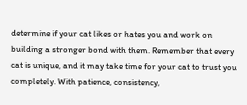determine if your cat likes or hates you and work on building a stronger bond with them. Remember that every cat is unique, and it may take time for your cat to trust you completely. With patience, consistency,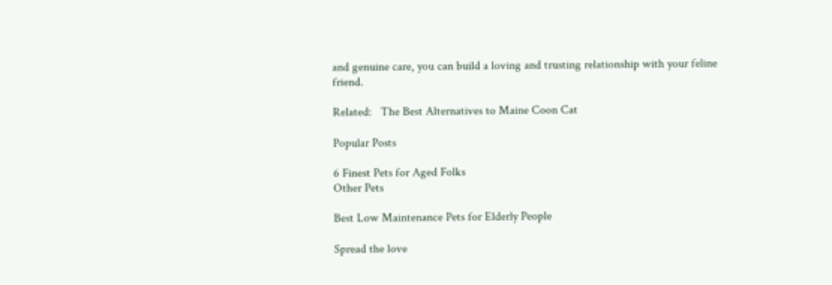and genuine care, you can build a loving and trusting relationship with your feline friend.

Related:   The Best Alternatives to Maine Coon Cat

Popular Posts

6 Finest Pets for Aged Folks
Other Pets

Best Low Maintenance Pets for Elderly People

Spread the love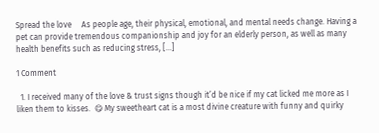Spread the love     As people age, their physical, emotional, and mental needs change. Having a pet can provide tremendous companionship and joy for an elderly person, as well as many health benefits such as reducing stress, […]

1 Comment

  1. I received many of the love & trust signs though it’d be nice if my cat licked me more as I liken them to kisses.  😋 My sweetheart cat is a most divine creature with funny and quirky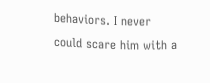behaviors. I never could scare him with a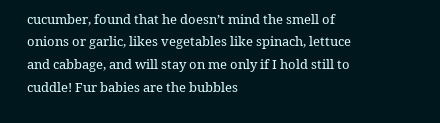cucumber, found that he doesn’t mind the smell of onions or garlic, likes vegetables like spinach, lettuce and cabbage, and will stay on me only if I hold still to cuddle! Fur babies are the bubbles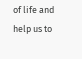of life and help us to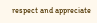respect and appreciate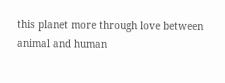this planet more through love between animal and human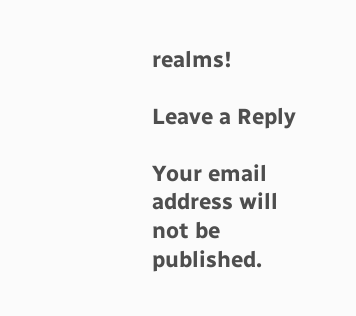realms!

Leave a Reply

Your email address will not be published.